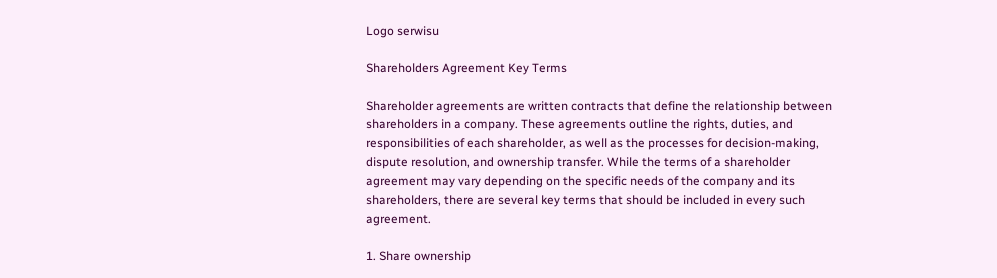Logo serwisu

Shareholders Agreement Key Terms

Shareholder agreements are written contracts that define the relationship between shareholders in a company. These agreements outline the rights, duties, and responsibilities of each shareholder, as well as the processes for decision-making, dispute resolution, and ownership transfer. While the terms of a shareholder agreement may vary depending on the specific needs of the company and its shareholders, there are several key terms that should be included in every such agreement.

1. Share ownership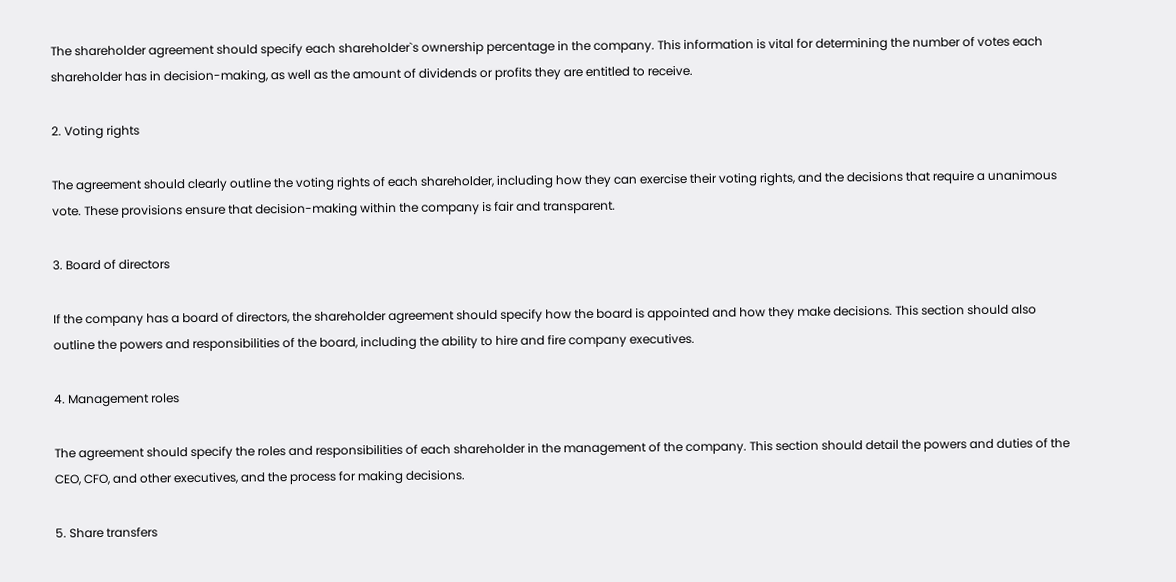The shareholder agreement should specify each shareholder`s ownership percentage in the company. This information is vital for determining the number of votes each shareholder has in decision-making, as well as the amount of dividends or profits they are entitled to receive.

2. Voting rights

The agreement should clearly outline the voting rights of each shareholder, including how they can exercise their voting rights, and the decisions that require a unanimous vote. These provisions ensure that decision-making within the company is fair and transparent.

3. Board of directors

If the company has a board of directors, the shareholder agreement should specify how the board is appointed and how they make decisions. This section should also outline the powers and responsibilities of the board, including the ability to hire and fire company executives.

4. Management roles

The agreement should specify the roles and responsibilities of each shareholder in the management of the company. This section should detail the powers and duties of the CEO, CFO, and other executives, and the process for making decisions.

5. Share transfers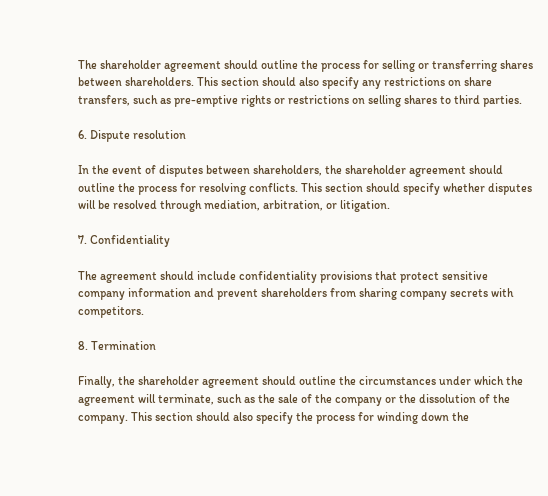The shareholder agreement should outline the process for selling or transferring shares between shareholders. This section should also specify any restrictions on share transfers, such as pre-emptive rights or restrictions on selling shares to third parties.

6. Dispute resolution

In the event of disputes between shareholders, the shareholder agreement should outline the process for resolving conflicts. This section should specify whether disputes will be resolved through mediation, arbitration, or litigation.

7. Confidentiality

The agreement should include confidentiality provisions that protect sensitive company information and prevent shareholders from sharing company secrets with competitors.

8. Termination

Finally, the shareholder agreement should outline the circumstances under which the agreement will terminate, such as the sale of the company or the dissolution of the company. This section should also specify the process for winding down the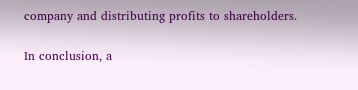company and distributing profits to shareholders.

In conclusion, a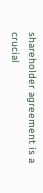shareholder agreement is a crucial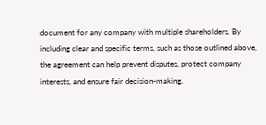document for any company with multiple shareholders. By including clear and specific terms, such as those outlined above, the agreement can help prevent disputes, protect company interests, and ensure fair decision-making.